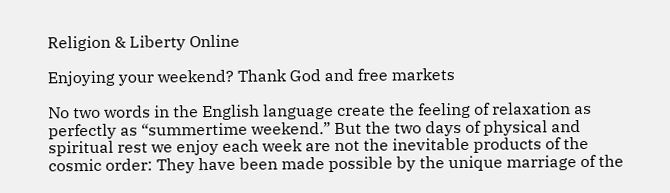Religion & Liberty Online

Enjoying your weekend? Thank God and free markets

No two words in the English language create the feeling of relaxation as perfectly as “summertime weekend.” But the two days of physical and spiritual rest we enjoy each week are not the inevitable products of the cosmic order: They have been made possible by the unique marriage of the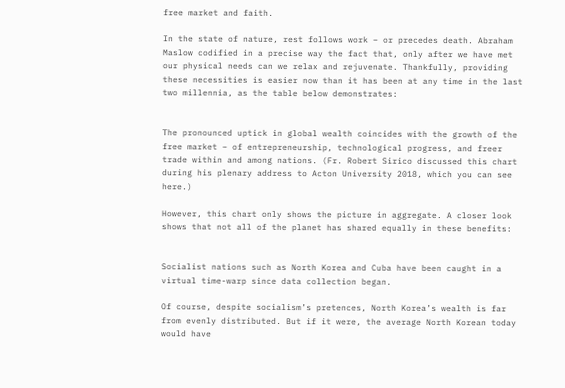free market and faith.

In the state of nature, rest follows work – or precedes death. Abraham Maslow codified in a precise way the fact that, only after we have met our physical needs can we relax and rejuvenate. Thankfully, providing these necessities is easier now than it has been at any time in the last two millennia, as the table below demonstrates:


The pronounced uptick in global wealth coincides with the growth of the free market – of entrepreneurship, technological progress, and freer trade within and among nations. (Fr. Robert Sirico discussed this chart during his plenary address to Acton University 2018, which you can see here.)

However, this chart only shows the picture in aggregate. A closer look shows that not all of the planet has shared equally in these benefits:


Socialist nations such as North Korea and Cuba have been caught in a virtual time-warp since data collection began.

Of course, despite socialism’s pretences, North Korea’s wealth is far from evenly distributed. But if it were, the average North Korean today would have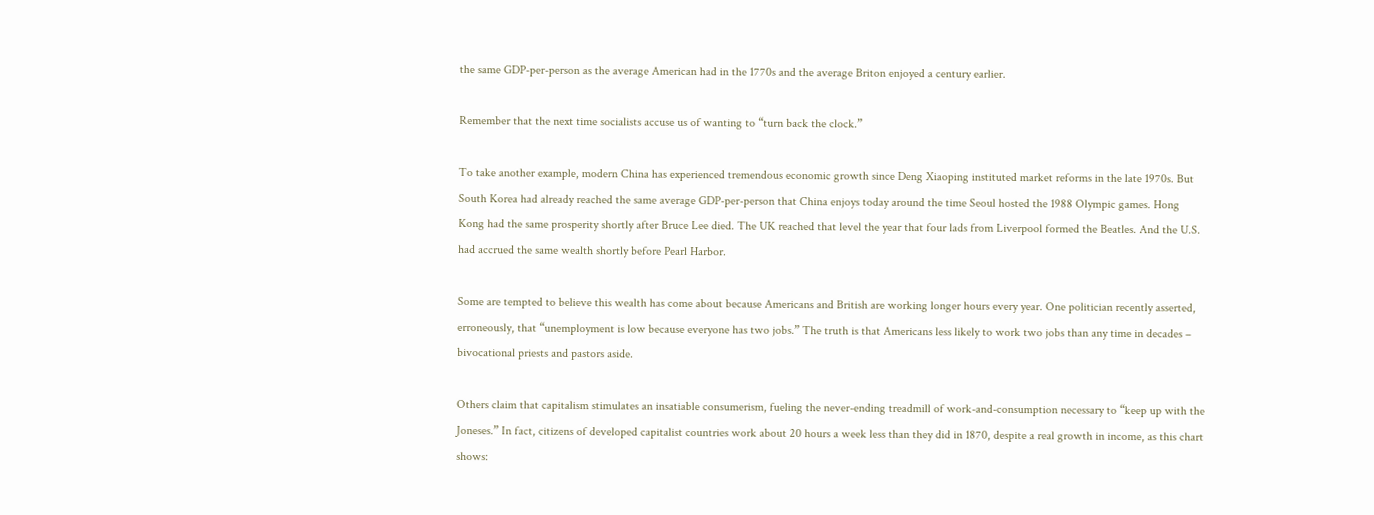the same GDP-per-person as the average American had in the 1770s and the average Briton enjoyed a century earlier.

Remember that the next time socialists accuse us of wanting to “turn back the clock.”

To take another example, modern China has experienced tremendous economic growth since Deng Xiaoping instituted market reforms in the late 1970s. But South Korea had already reached the same average GDP-per-person that China enjoys today around the time Seoul hosted the 1988 Olympic games. Hong Kong had the same prosperity shortly after Bruce Lee died. The UK reached that level the year that four lads from Liverpool formed the Beatles. And the U.S. had accrued the same wealth shortly before Pearl Harbor.

Some are tempted to believe this wealth has come about because Americans and British are working longer hours every year. One politician recently asserted, erroneously, that “unemployment is low because everyone has two jobs.” The truth is that Americans less likely to work two jobs than any time in decades – bivocational priests and pastors aside.

Others claim that capitalism stimulates an insatiable consumerism, fueling the never-ending treadmill of work-and-consumption necessary to “keep up with the Joneses.” In fact, citizens of developed capitalist countries work about 20 hours a week less than they did in 1870, despite a real growth in income, as this chart shows: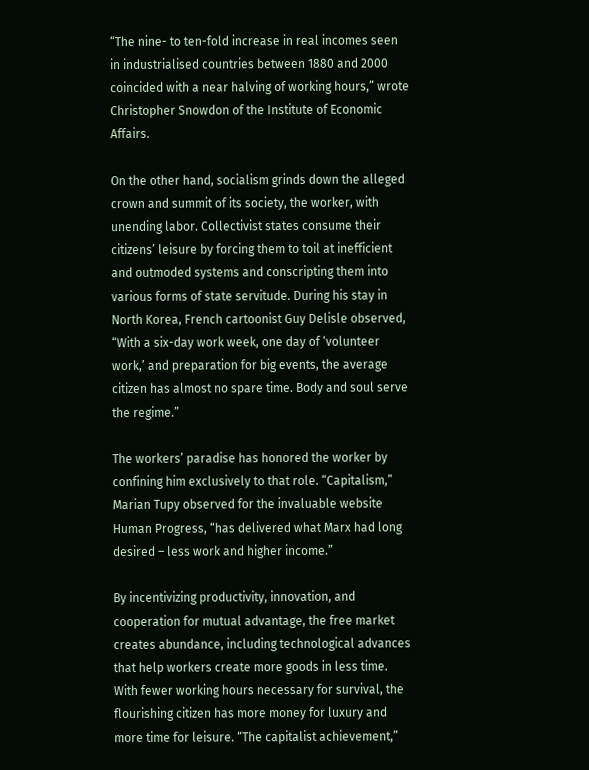“The nine- to ten-fold increase in real incomes seen in industrialised countries between 1880 and 2000 coincided with a near halving of working hours,” wrote Christopher Snowdon of the Institute of Economic Affairs.

On the other hand, socialism grinds down the alleged crown and summit of its society, the worker, with unending labor. Collectivist states consume their citizens’ leisure by forcing them to toil at inefficient and outmoded systems and conscripting them into various forms of state servitude. During his stay in North Korea, French cartoonist Guy Delisle observed, “With a six-day work week, one day of ‘volunteer work,’ and preparation for big events, the average citizen has almost no spare time. Body and soul serve the regime.”

The workers’ paradise has honored the worker by confining him exclusively to that role. “Capitalism,” Marian Tupy observed for the invaluable website Human Progress, “has delivered what Marx had long desired – less work and higher income.”

By incentivizing productivity, innovation, and cooperation for mutual advantage, the free market creates abundance, including technological advances that help workers create more goods in less time. With fewer working hours necessary for survival, the flourishing citizen has more money for luxury and more time for leisure. “The capitalist achievement,”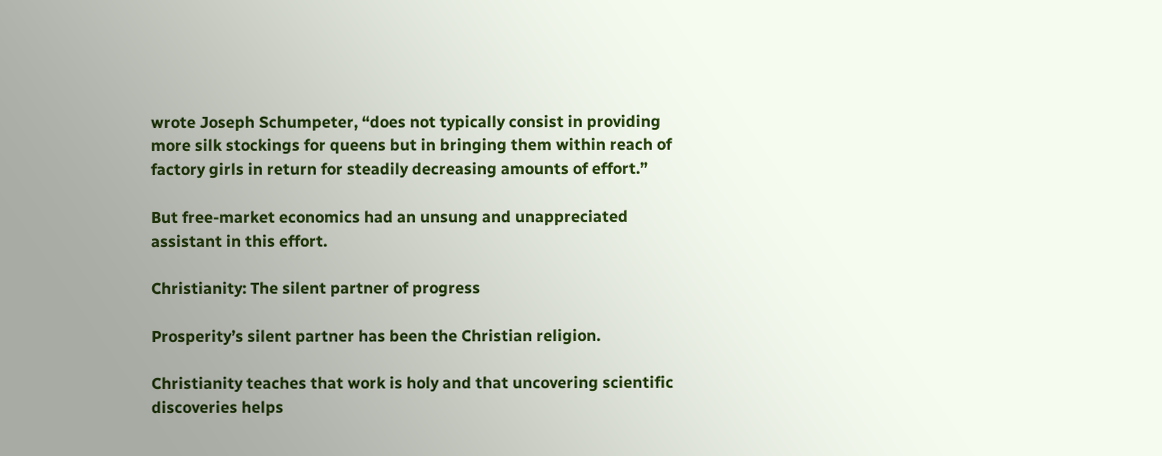wrote Joseph Schumpeter, “does not typically consist in providing more silk stockings for queens but in bringing them within reach of factory girls in return for steadily decreasing amounts of effort.”

But free-market economics had an unsung and unappreciated assistant in this effort.

Christianity: The silent partner of progress

Prosperity’s silent partner has been the Christian religion.

Christianity teaches that work is holy and that uncovering scientific discoveries helps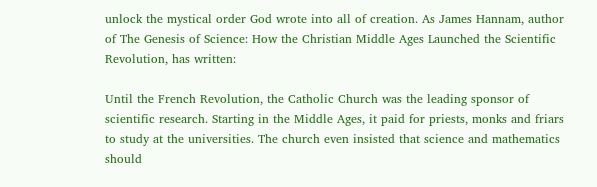unlock the mystical order God wrote into all of creation. As James Hannam, author of The Genesis of Science: How the Christian Middle Ages Launched the Scientific Revolution, has written:

Until the French Revolution, the Catholic Church was the leading sponsor of scientific research. Starting in the Middle Ages, it paid for priests, monks and friars to study at the universities. The church even insisted that science and mathematics should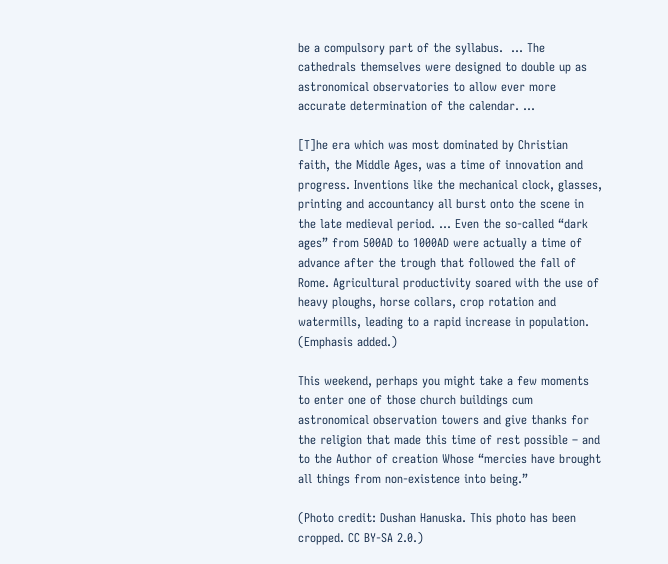be a compulsory part of the syllabus.  … The cathedrals themselves were designed to double up as astronomical observatories to allow ever more accurate determination of the calendar. …

[T]he era which was most dominated by Christian faith, the Middle Ages, was a time of innovation and progress. Inventions like the mechanical clock, glasses, printing and accountancy all burst onto the scene in the late medieval period. … Even the so-called “dark ages” from 500AD to 1000AD were actually a time of advance after the trough that followed the fall of Rome. Agricultural productivity soared with the use of heavy ploughs, horse collars, crop rotation and watermills, leading to a rapid increase in population. (Emphasis added.)

This weekend, perhaps you might take a few moments to enter one of those church buildings cum astronomical observation towers and give thanks for the religion that made this time of rest possible – and to the Author of creation Whose “mercies have brought all things from non-existence into being.”

(Photo credit: Dushan Hanuska. This photo has been cropped. CC BY-SA 2.0.)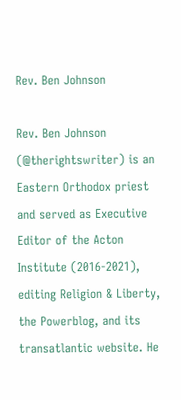Rev. Ben Johnson

Rev. Ben Johnson (@therightswriter) is an Eastern Orthodox priest and served as Executive Editor of the Acton Institute (2016-2021), editing Religion & Liberty, the Powerblog, and its transatlantic website. He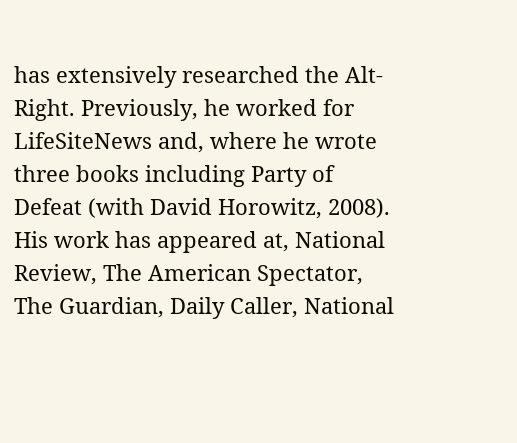has extensively researched the Alt-Right. Previously, he worked for LifeSiteNews and, where he wrote three books including Party of Defeat (with David Horowitz, 2008). His work has appeared at, National Review, The American Spectator, The Guardian, Daily Caller, National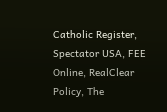Catholic Register, Spectator USA, FEE Online, RealClear Policy, The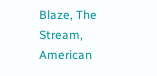Blaze, The Stream, American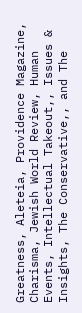Greatness, Aleteia, Providence Magazine, Charisma, Jewish World Review, Human Events, Intellectual Takeout,, Issues & Insights, The Conservative,, and The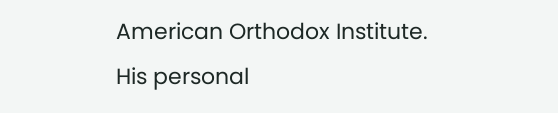American Orthodox Institute. His personal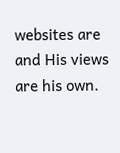websites are and His views are his own.